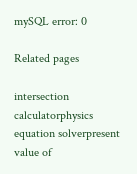mySQL error: 0

Related pages

intersection calculatorphysics equation solverpresent value of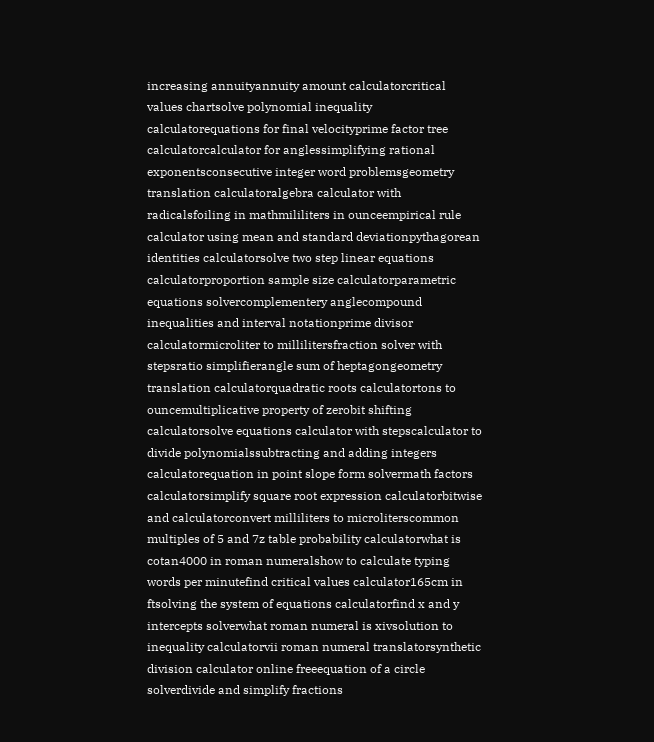increasing annuityannuity amount calculatorcritical values chartsolve polynomial inequality calculatorequations for final velocityprime factor tree calculatorcalculator for anglessimplifying rational exponentsconsecutive integer word problemsgeometry translation calculatoralgebra calculator with radicalsfoiling in mathmililiters in ounceempirical rule calculator using mean and standard deviationpythagorean identities calculatorsolve two step linear equations calculatorproportion sample size calculatorparametric equations solvercomplementery anglecompound inequalities and interval notationprime divisor calculatormicroliter to millilitersfraction solver with stepsratio simplifierangle sum of heptagongeometry translation calculatorquadratic roots calculatortons to ouncemultiplicative property of zerobit shifting calculatorsolve equations calculator with stepscalculator to divide polynomialssubtracting and adding integers calculatorequation in point slope form solvermath factors calculatorsimplify square root expression calculatorbitwise and calculatorconvert milliliters to microliterscommon multiples of 5 and 7z table probability calculatorwhat is cotan4000 in roman numeralshow to calculate typing words per minutefind critical values calculator165cm in ftsolving the system of equations calculatorfind x and y intercepts solverwhat roman numeral is xivsolution to inequality calculatorvii roman numeral translatorsynthetic division calculator online freeequation of a circle solverdivide and simplify fractions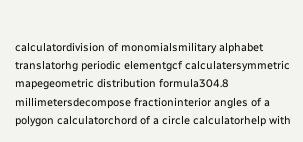calculatordivision of monomialsmilitary alphabet translatorhg periodic elementgcf calculatersymmetric mapegeometric distribution formula304.8 millimetersdecompose fractioninterior angles of a polygon calculatorchord of a circle calculatorhelp with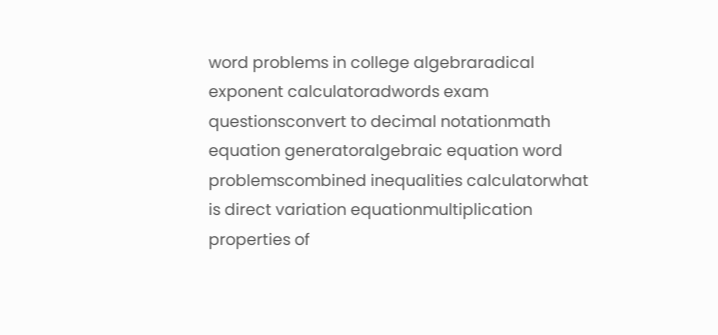word problems in college algebraradical exponent calculatoradwords exam questionsconvert to decimal notationmath equation generatoralgebraic equation word problemscombined inequalities calculatorwhat is direct variation equationmultiplication properties of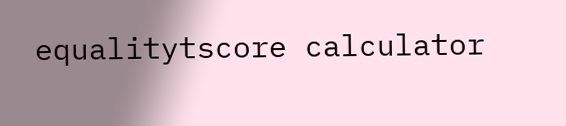equalitytscore calculator